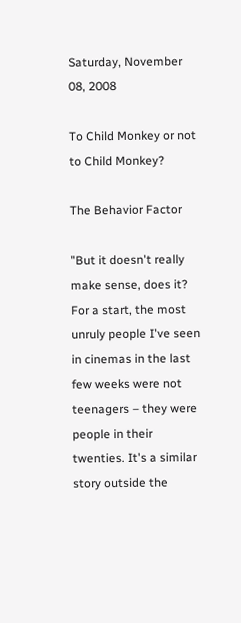Saturday, November 08, 2008

To Child Monkey or not to Child Monkey?

The Behavior Factor

"But it doesn't really make sense, does it? For a start, the most unruly people I've seen in cinemas in the last few weeks were not teenagers – they were people in their twenties. It's a similar story outside the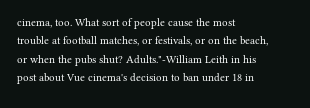cinema, too. What sort of people cause the most trouble at football matches, or festivals, or on the beach, or when the pubs shut? Adults."-William Leith in his post about Vue cinema's decision to ban under 18 in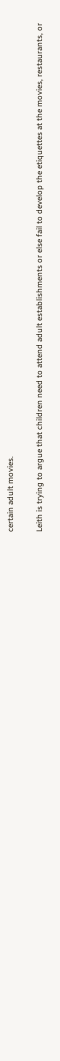certain adult movies.

Leith is trying to argue that children need to attend adult establishments or else fail to develop the etiquettes at the movies, restaurants, or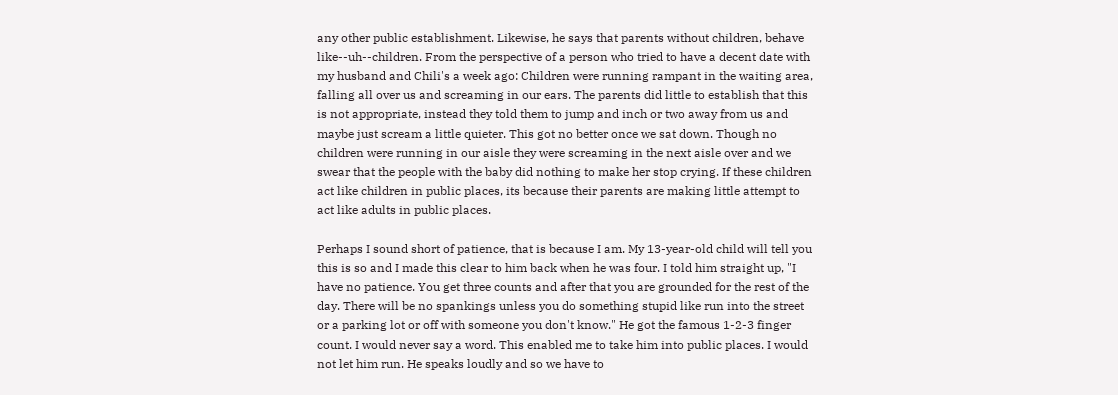any other public establishment. Likewise, he says that parents without children, behave like--uh--children. From the perspective of a person who tried to have a decent date with my husband and Chili's a week ago: Children were running rampant in the waiting area, falling all over us and screaming in our ears. The parents did little to establish that this is not appropriate, instead they told them to jump and inch or two away from us and maybe just scream a little quieter. This got no better once we sat down. Though no children were running in our aisle they were screaming in the next aisle over and we swear that the people with the baby did nothing to make her stop crying. If these children act like children in public places, its because their parents are making little attempt to act like adults in public places.

Perhaps I sound short of patience, that is because I am. My 13-year-old child will tell you this is so and I made this clear to him back when he was four. I told him straight up, "I have no patience. You get three counts and after that you are grounded for the rest of the day. There will be no spankings unless you do something stupid like run into the street or a parking lot or off with someone you don't know." He got the famous 1-2-3 finger count. I would never say a word. This enabled me to take him into public places. I would not let him run. He speaks loudly and so we have to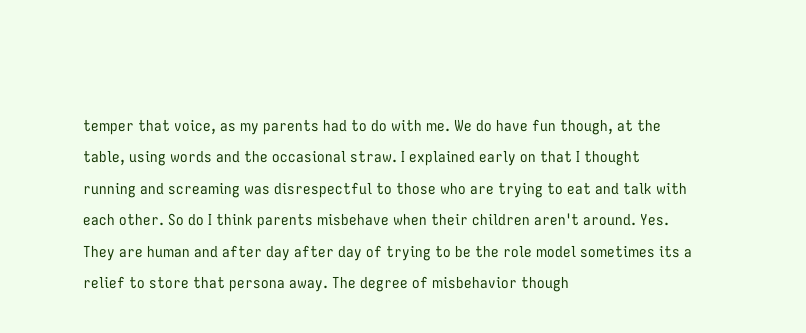temper that voice, as my parents had to do with me. We do have fun though, at the table, using words and the occasional straw. I explained early on that I thought running and screaming was disrespectful to those who are trying to eat and talk with each other. So do I think parents misbehave when their children aren't around. Yes. They are human and after day after day of trying to be the role model sometimes its a relief to store that persona away. The degree of misbehavior though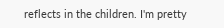reflects in the children. I'm pretty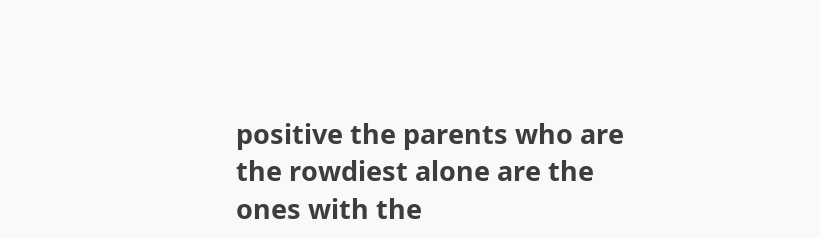positive the parents who are the rowdiest alone are the ones with the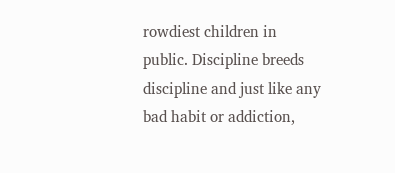rowdiest children in public. Discipline breeds discipline and just like any bad habit or addiction,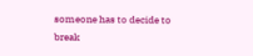someone has to decide to break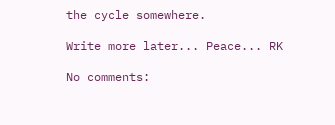the cycle somewhere.

Write more later... Peace... RK

No comments: